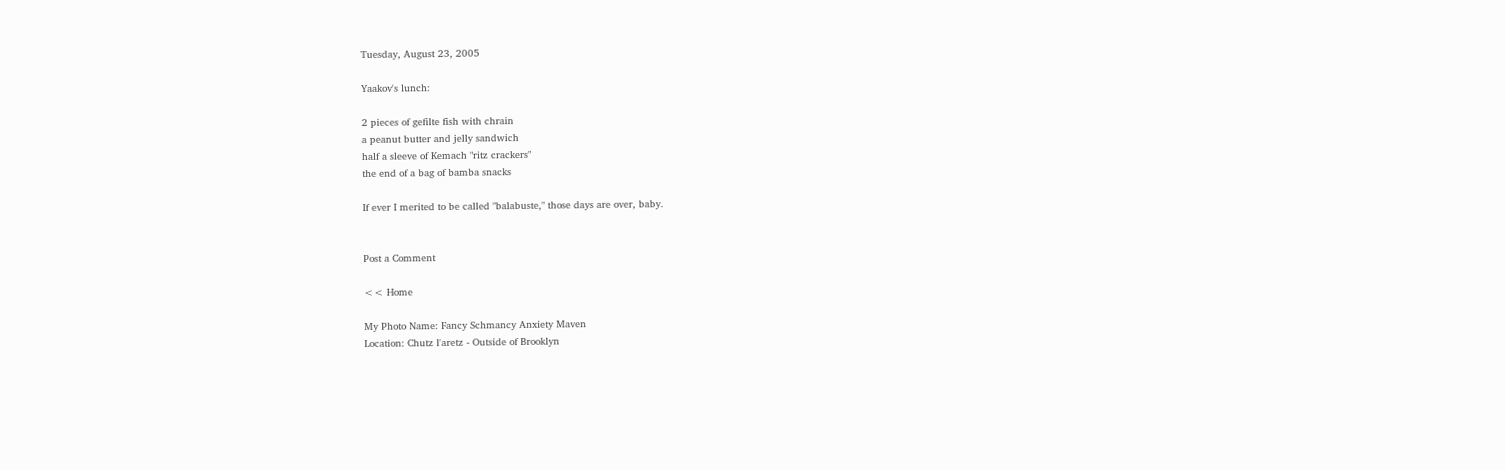Tuesday, August 23, 2005

Yaakov's lunch:

2 pieces of gefilte fish with chrain
a peanut butter and jelly sandwich
half a sleeve of Kemach "ritz crackers"
the end of a bag of bamba snacks

If ever I merited to be called "balabuste," those days are over, baby.


Post a Comment

<< Home

My Photo Name: Fancy Schmancy Anxiety Maven
Location: Chutz l'aretz - Outside of Brooklyn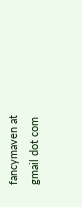fancymaven at gmail dot com